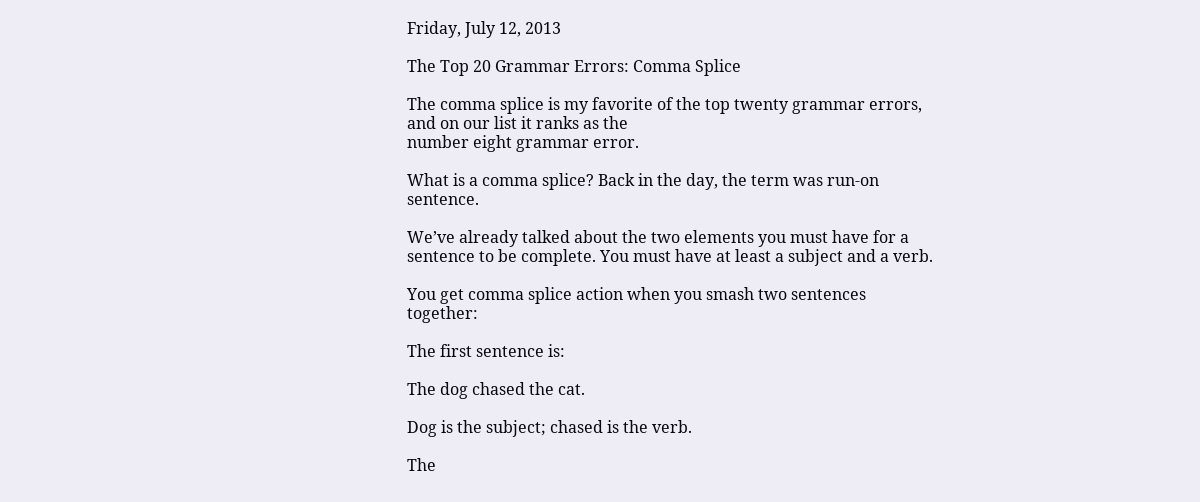Friday, July 12, 2013

The Top 20 Grammar Errors: Comma Splice

The comma splice is my favorite of the top twenty grammar errors, and on our list it ranks as the
number eight grammar error.

What is a comma splice? Back in the day, the term was run-on sentence.

We’ve already talked about the two elements you must have for a sentence to be complete. You must have at least a subject and a verb.

You get comma splice action when you smash two sentences together:

The first sentence is:

The dog chased the cat.

Dog is the subject; chased is the verb.

The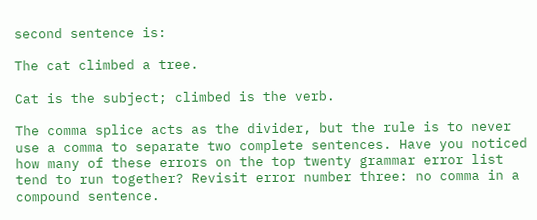second sentence is:

The cat climbed a tree.

Cat is the subject; climbed is the verb.

The comma splice acts as the divider, but the rule is to never use a comma to separate two complete sentences. Have you noticed how many of these errors on the top twenty grammar error list tend to run together? Revisit error number three: no comma in a compound sentence.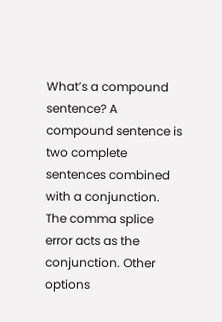What’s a compound sentence? A compound sentence is two complete sentences combined with a conjunction. The comma splice error acts as the conjunction. Other options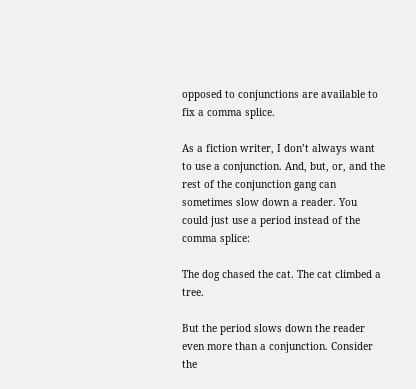opposed to conjunctions are available to fix a comma splice.

As a fiction writer, I don’t always want to use a conjunction. And, but, or, and the rest of the conjunction gang can sometimes slow down a reader. You could just use a period instead of the comma splice:

The dog chased the cat. The cat climbed a tree.

But the period slows down the reader even more than a conjunction. Consider the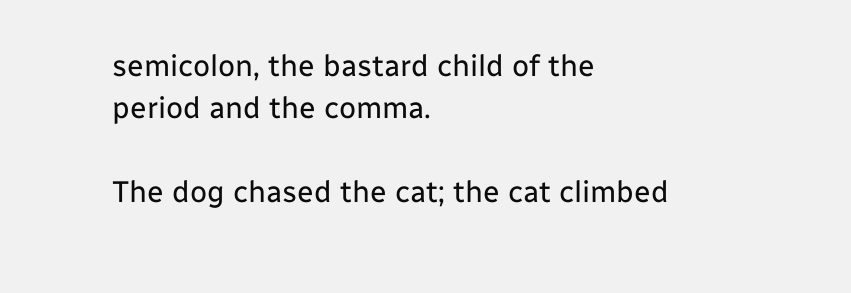semicolon, the bastard child of the period and the comma.

The dog chased the cat; the cat climbed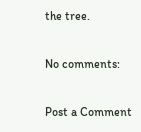the tree.

No comments:

Post a Comment